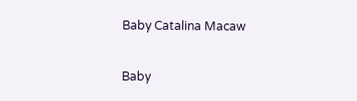Baby Catalina Macaw

Baby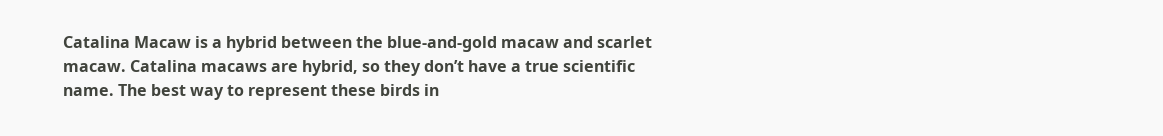Catalina Macaw is a hybrid between the blue-and-gold macaw and scarlet macaw. Catalina macaws are hybrid, so they don’t have a true scientific name. The best way to represent these birds in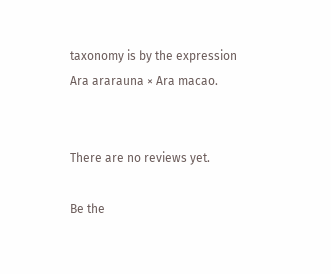taxonomy is by the expression Ara ararauna × Ara macao.


There are no reviews yet.

Be the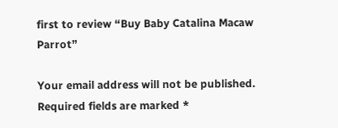first to review “Buy Baby Catalina Macaw Parrot”

Your email address will not be published. Required fields are marked *